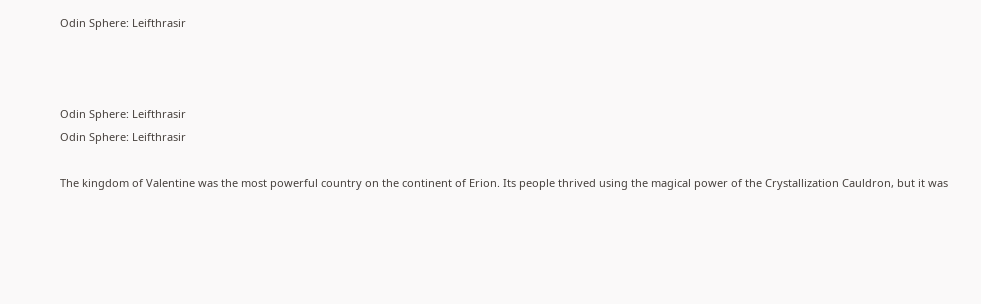Odin Sphere: Leifthrasir



Odin Sphere: Leifthrasir
Odin Sphere: Leifthrasir

The kingdom of Valentine was the most powerful country on the continent of Erion. Its people thrived using the magical power of the Crystallization Cauldron, but it was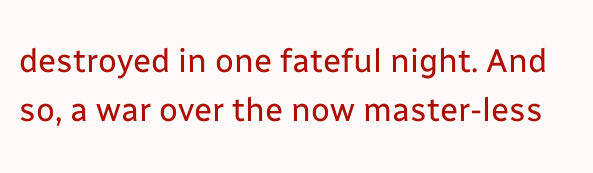destroyed in one fateful night. And so, a war over the now master-less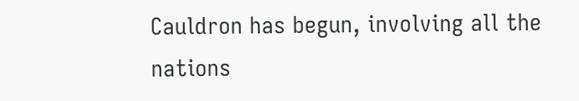Cauldron has begun, involving all the nations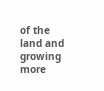of the land and growing more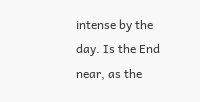intense by the day. Is the End near, as the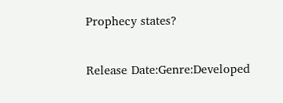Prophecy states?

Release Date:Genre:Developed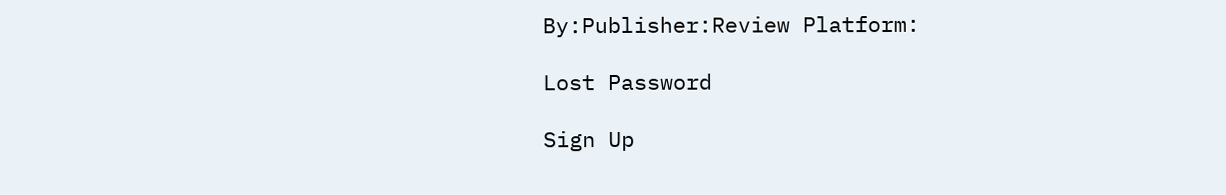By:Publisher:Review Platform:

Lost Password

Sign Up